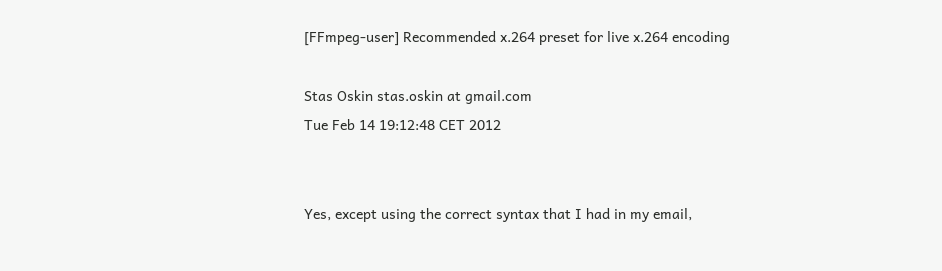[FFmpeg-user] Recommended x.264 preset for live x.264 encoding

Stas Oskin stas.oskin at gmail.com
Tue Feb 14 19:12:48 CET 2012


Yes, except using the correct syntax that I had in my email,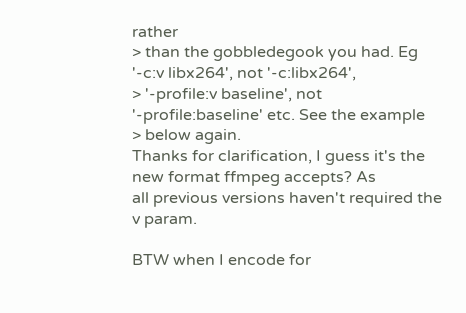rather
> than the gobbledegook you had. Eg '-c:v libx264', not '-c:libx264',
> '-profile:v baseline', not '-profile:baseline' etc. See the example
> below again.
Thanks for clarification, I guess it's the new format ffmpeg accepts? As
all previous versions haven't required the v param.

BTW when I encode for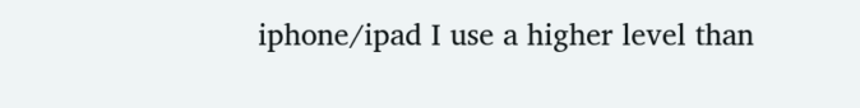iphone/ipad I use a higher level than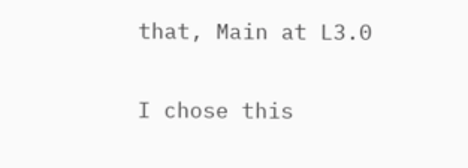that, Main at L3.0

I chose this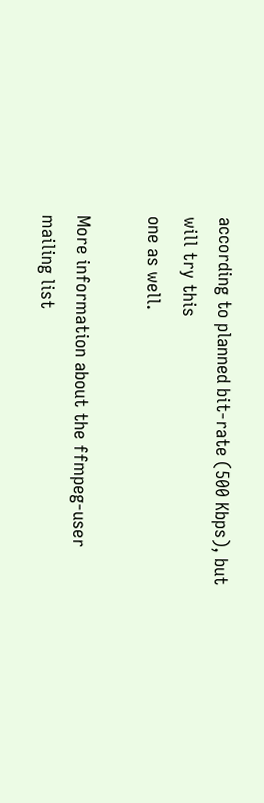according to planned bit-rate (500 Kbps), but will try this
one as well.

More information about the ffmpeg-user mailing list